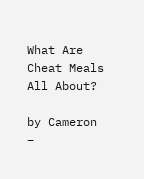What Are Cheat Meals All About?

by Cameron –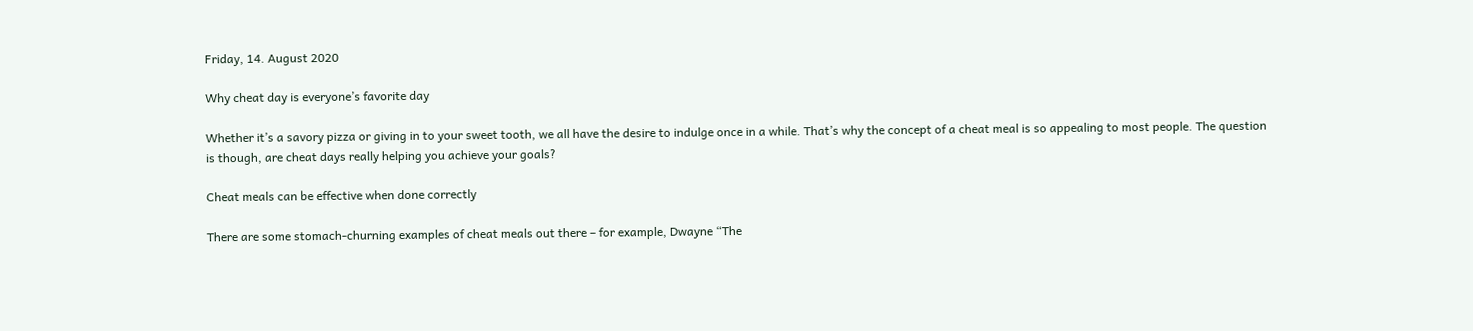Friday, 14. August 2020

Why cheat day is everyone’s favorite day

Whether it’s a savory pizza or giving in to your sweet tooth, we all have the desire to indulge once in a while. That’s why the concept of a cheat meal is so appealing to most people. The question is though, are cheat days really helping you achieve your goals?

Cheat meals can be effective when done correctly

There are some stomach-churning examples of cheat meals out there – for example, Dwayne “The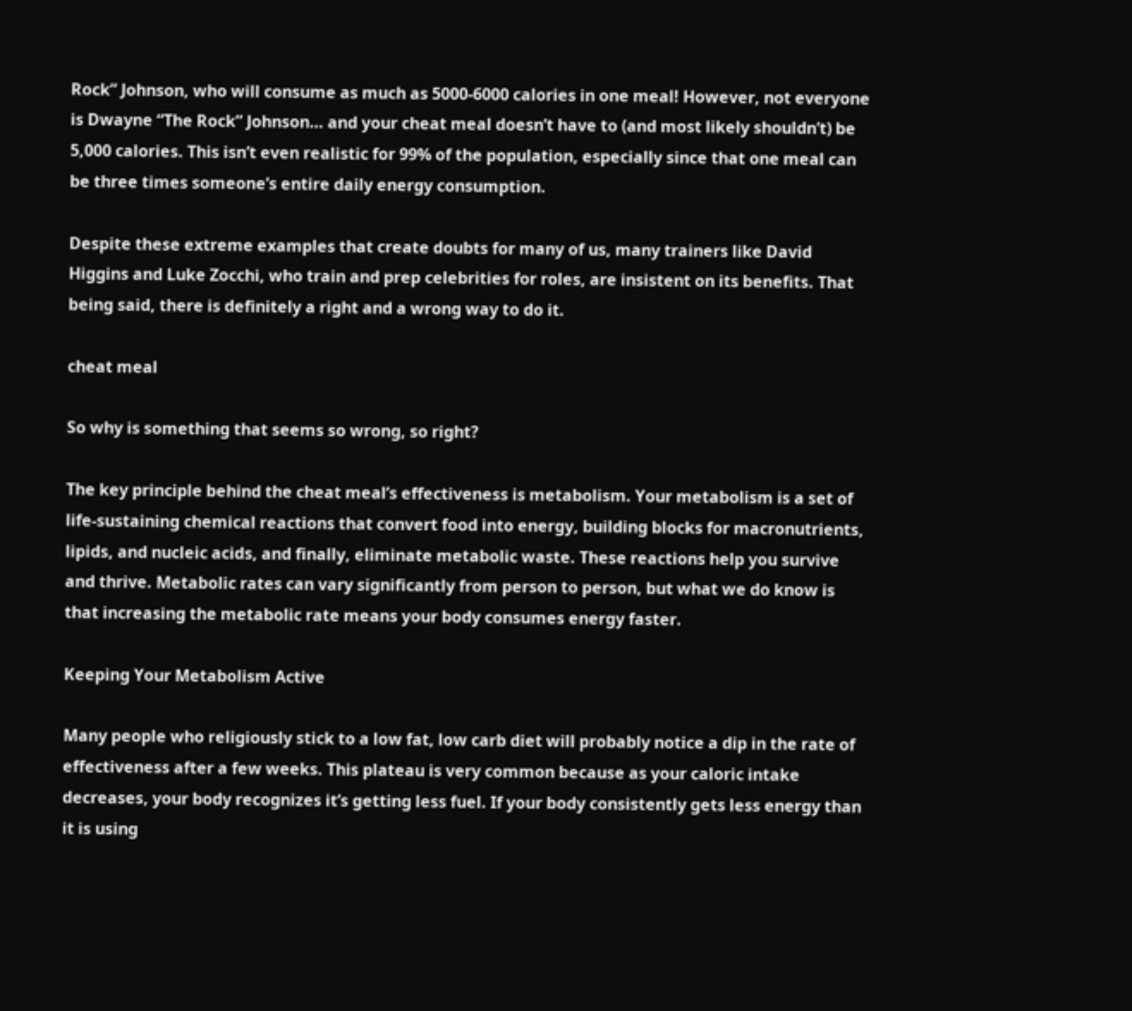Rock” Johnson, who will consume as much as 5000-6000 calories in one meal! However, not everyone is Dwayne “The Rock” Johnson… and your cheat meal doesn’t have to (and most likely shouldn’t) be 5,000 calories. This isn’t even realistic for 99% of the population, especially since that one meal can be three times someone’s entire daily energy consumption.

Despite these extreme examples that create doubts for many of us, many trainers like David Higgins and Luke Zocchi, who train and prep celebrities for roles, are insistent on its benefits. That being said, there is definitely a right and a wrong way to do it.

cheat meal

So why is something that seems so wrong, so right?

The key principle behind the cheat meal’s effectiveness is metabolism. Your metabolism is a set of life-sustaining chemical reactions that convert food into energy, building blocks for macronutrients, lipids, and nucleic acids, and finally, eliminate metabolic waste. These reactions help you survive and thrive. Metabolic rates can vary significantly from person to person, but what we do know is that increasing the metabolic rate means your body consumes energy faster.

Keeping Your Metabolism Active

Many people who religiously stick to a low fat, low carb diet will probably notice a dip in the rate of effectiveness after a few weeks. This plateau is very common because as your caloric intake decreases, your body recognizes it’s getting less fuel. If your body consistently gets less energy than it is using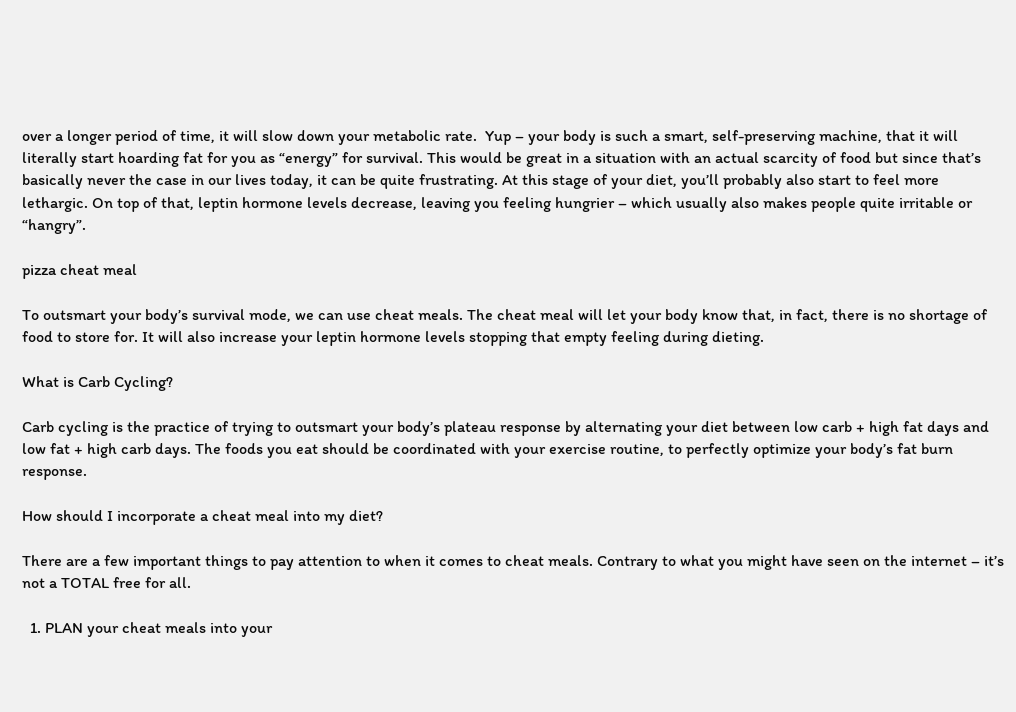over a longer period of time, it will slow down your metabolic rate.  Yup – your body is such a smart, self-preserving machine, that it will literally start hoarding fat for you as “energy” for survival. This would be great in a situation with an actual scarcity of food but since that’s basically never the case in our lives today, it can be quite frustrating. At this stage of your diet, you’ll probably also start to feel more lethargic. On top of that, leptin hormone levels decrease, leaving you feeling hungrier – which usually also makes people quite irritable or “hangry”.

pizza cheat meal

To outsmart your body’s survival mode, we can use cheat meals. The cheat meal will let your body know that, in fact, there is no shortage of food to store for. It will also increase your leptin hormone levels stopping that empty feeling during dieting.

What is Carb Cycling?

Carb cycling is the practice of trying to outsmart your body’s plateau response by alternating your diet between low carb + high fat days and low fat + high carb days. The foods you eat should be coordinated with your exercise routine, to perfectly optimize your body’s fat burn response.

How should I incorporate a cheat meal into my diet?

There are a few important things to pay attention to when it comes to cheat meals. Contrary to what you might have seen on the internet – it’s not a TOTAL free for all.

  1. PLAN your cheat meals into your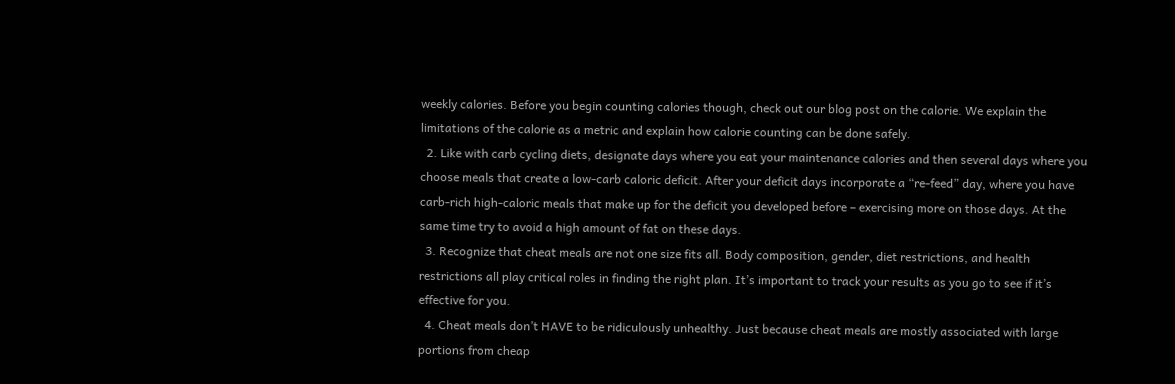weekly calories. Before you begin counting calories though, check out our blog post on the calorie. We explain the limitations of the calorie as a metric and explain how calorie counting can be done safely.
  2. Like with carb cycling diets, designate days where you eat your maintenance calories and then several days where you choose meals that create a low-carb caloric deficit. After your deficit days incorporate a “re-feed” day, where you have carb-rich high-caloric meals that make up for the deficit you developed before – exercising more on those days. At the same time try to avoid a high amount of fat on these days.
  3. Recognize that cheat meals are not one size fits all. Body composition, gender, diet restrictions, and health restrictions all play critical roles in finding the right plan. It’s important to track your results as you go to see if it’s effective for you.
  4. Cheat meals don’t HAVE to be ridiculously unhealthy. Just because cheat meals are mostly associated with large portions from cheap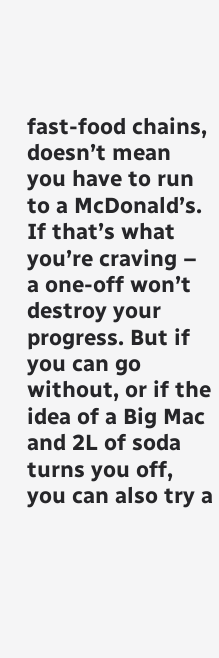fast-food chains, doesn’t mean you have to run to a McDonald’s. If that’s what you’re craving – a one-off won’t destroy your progress. But if you can go without, or if the idea of a Big Mac and 2L of soda turns you off, you can also try a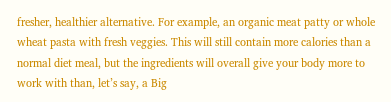fresher, healthier alternative. For example, an organic meat patty or whole wheat pasta with fresh veggies. This will still contain more calories than a normal diet meal, but the ingredients will overall give your body more to work with than, let’s say, a Big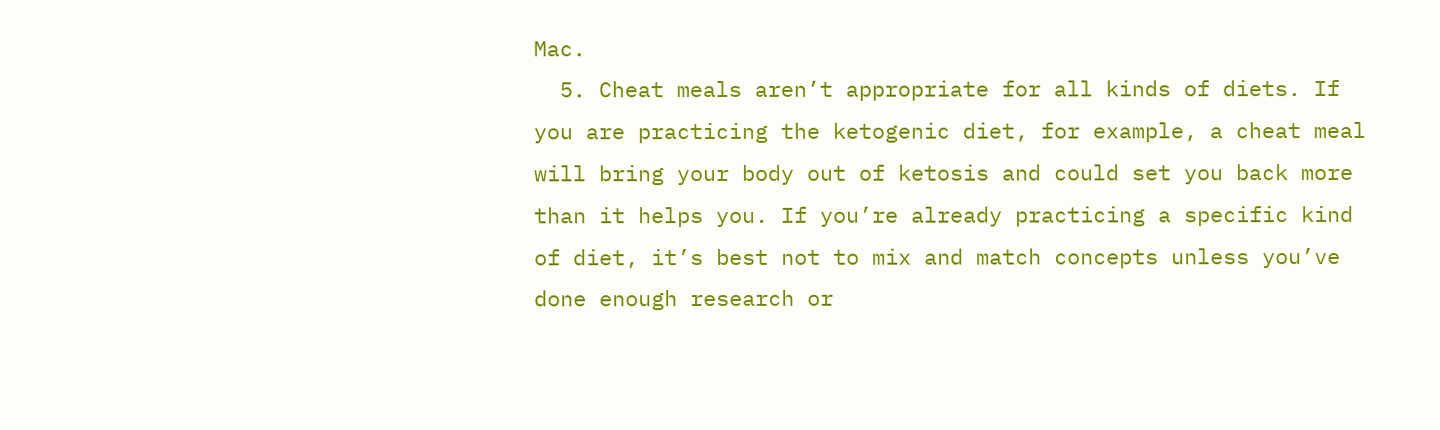Mac.
  5. Cheat meals aren’t appropriate for all kinds of diets. If you are practicing the ketogenic diet, for example, a cheat meal will bring your body out of ketosis and could set you back more than it helps you. If you’re already practicing a specific kind of diet, it’s best not to mix and match concepts unless you’ve done enough research or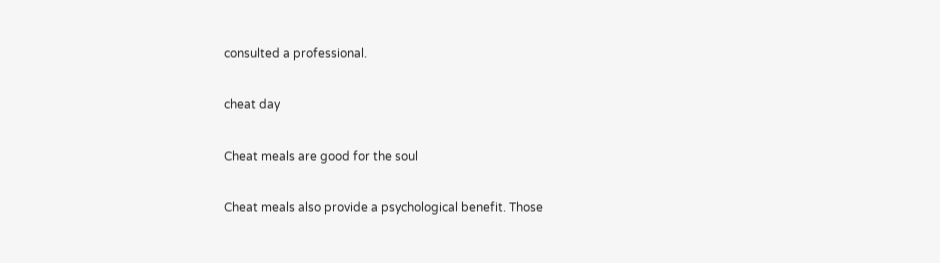consulted a professional.

cheat day

Cheat meals are good for the soul

Cheat meals also provide a psychological benefit. Those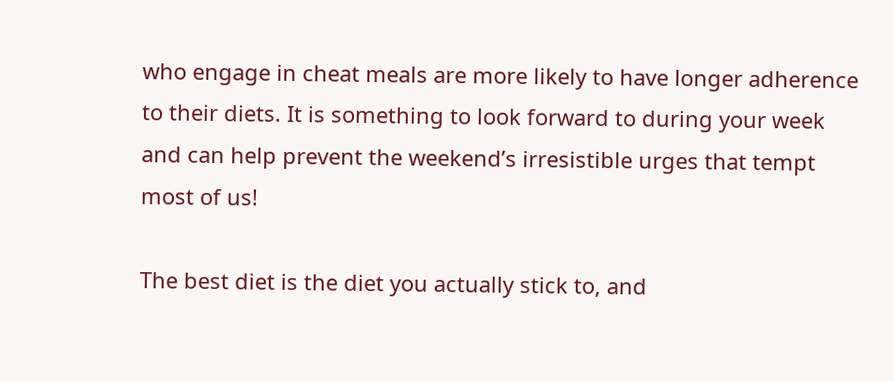who engage in cheat meals are more likely to have longer adherence to their diets. It is something to look forward to during your week and can help prevent the weekend’s irresistible urges that tempt most of us!

The best diet is the diet you actually stick to, and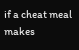if a cheat meal makes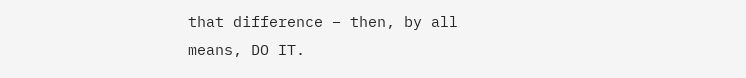that difference – then, by all means, DO IT.